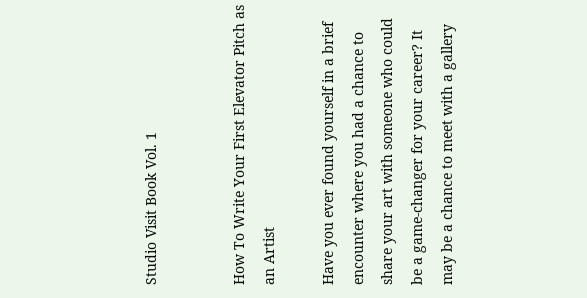Studio Visit Book Vol. 1


How To Write Your First Elevator Pitch as an Artist

Have you ever found yourself in a brief encounter where you had a chance to share your art with someone who could be a game-changer for your career? It may be a chance to meet with a gallery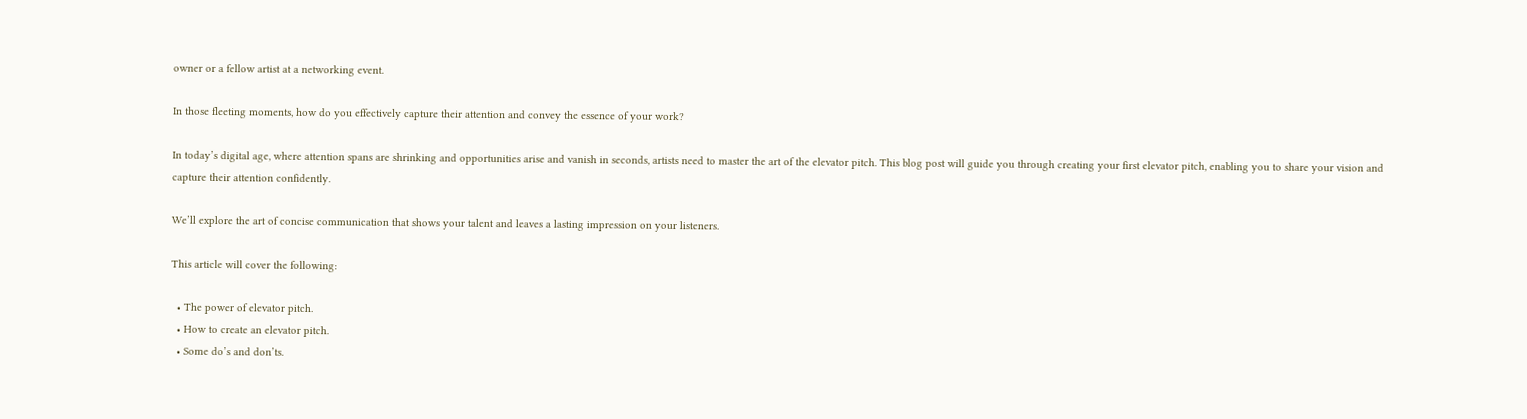owner or a fellow artist at a networking event.

In those fleeting moments, how do you effectively capture their attention and convey the essence of your work?

In today’s digital age, where attention spans are shrinking and opportunities arise and vanish in seconds, artists need to master the art of the elevator pitch. This blog post will guide you through creating your first elevator pitch, enabling you to share your vision and capture their attention confidently.

We’ll explore the art of concise communication that shows your talent and leaves a lasting impression on your listeners.

This article will cover the following:

  • The power of elevator pitch.
  • How to create an elevator pitch.
  • Some do’s and don’ts.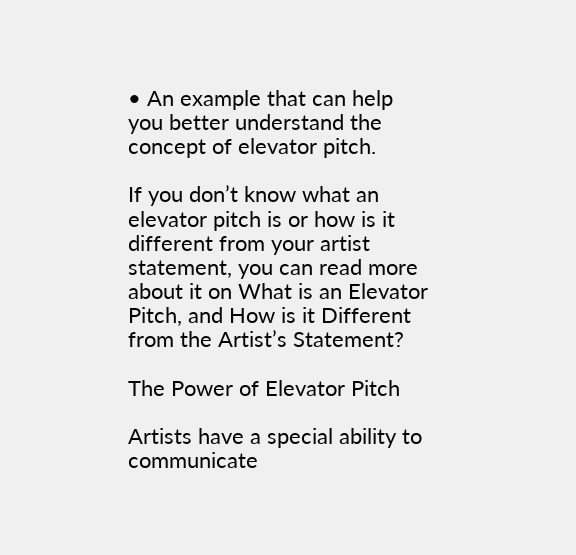• An example that can help you better understand the concept of elevator pitch.

If you don’t know what an elevator pitch is or how is it different from your artist statement, you can read more about it on What is an Elevator Pitch, and How is it Different from the Artist’s Statement?

The Power of Elevator Pitch

Artists have a special ability to communicate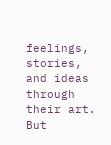feelings, stories, and ideas through their art. But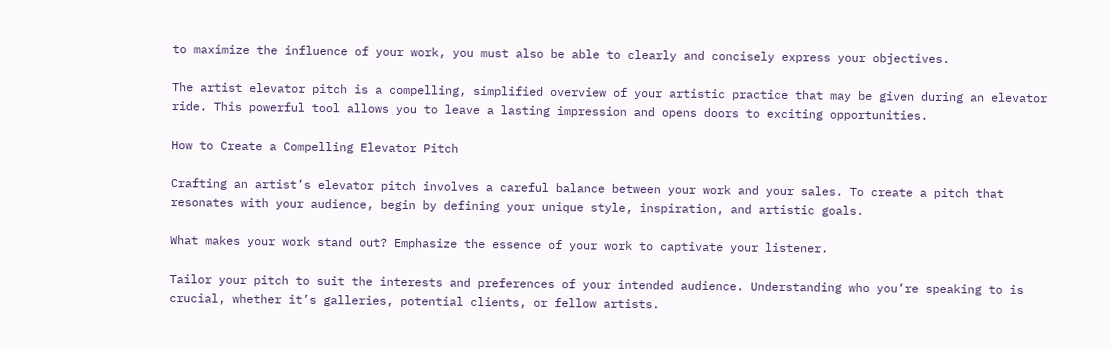to maximize the influence of your work, you must also be able to clearly and concisely express your objectives.

The artist elevator pitch is a compelling, simplified overview of your artistic practice that may be given during an elevator ride. This powerful tool allows you to leave a lasting impression and opens doors to exciting opportunities.

How to Create a Compelling Elevator Pitch

Crafting an artist’s elevator pitch involves a careful balance between your work and your sales. To create a pitch that resonates with your audience, begin by defining your unique style, inspiration, and artistic goals.

What makes your work stand out? Emphasize the essence of your work to captivate your listener.

Tailor your pitch to suit the interests and preferences of your intended audience. Understanding who you’re speaking to is crucial, whether it’s galleries, potential clients, or fellow artists.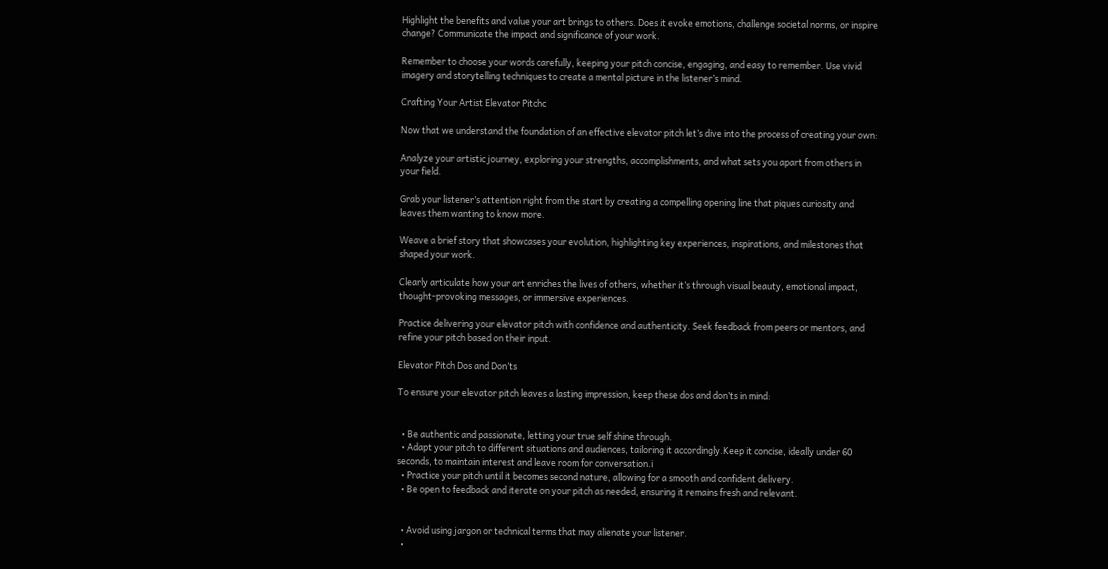Highlight the benefits and value your art brings to others. Does it evoke emotions, challenge societal norms, or inspire change? Communicate the impact and significance of your work.

Remember to choose your words carefully, keeping your pitch concise, engaging, and easy to remember. Use vivid imagery and storytelling techniques to create a mental picture in the listener’s mind.

Crafting Your Artist Elevator Pitchc

Now that we understand the foundation of an effective elevator pitch let’s dive into the process of creating your own:

Analyze your artistic journey, exploring your strengths, accomplishments, and what sets you apart from others in your field.

Grab your listener’s attention right from the start by creating a compelling opening line that piques curiosity and leaves them wanting to know more.

Weave a brief story that showcases your evolution, highlighting key experiences, inspirations, and milestones that shaped your work.

Clearly articulate how your art enriches the lives of others, whether it’s through visual beauty, emotional impact, thought-provoking messages, or immersive experiences.

Practice delivering your elevator pitch with confidence and authenticity. Seek feedback from peers or mentors, and refine your pitch based on their input.

Elevator Pitch Dos and Don’ts

To ensure your elevator pitch leaves a lasting impression, keep these dos and don’ts in mind:


  • Be authentic and passionate, letting your true self shine through.
  • Adapt your pitch to different situations and audiences, tailoring it accordingly.Keep it concise, ideally under 60 seconds, to maintain interest and leave room for conversation.i
  • Practice your pitch until it becomes second nature, allowing for a smooth and confident delivery.
  • Be open to feedback and iterate on your pitch as needed, ensuring it remains fresh and relevant.


  • Avoid using jargon or technical terms that may alienate your listener.
  •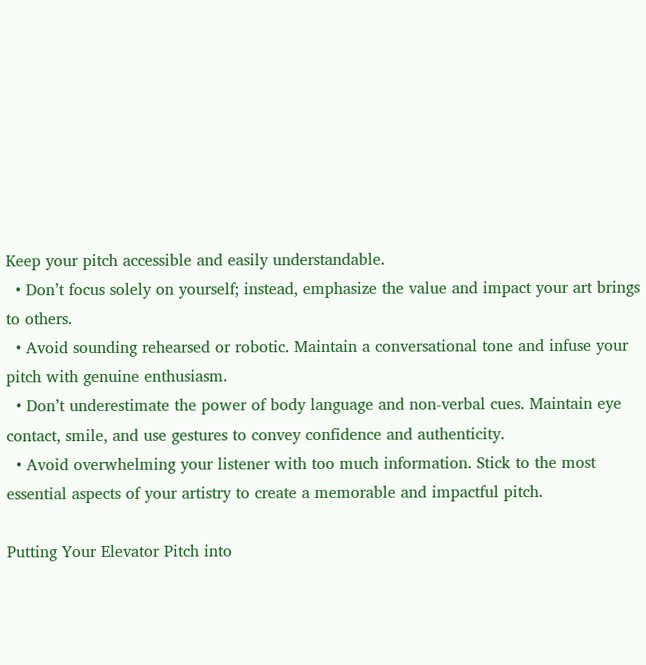Keep your pitch accessible and easily understandable.
  • Don’t focus solely on yourself; instead, emphasize the value and impact your art brings to others.
  • Avoid sounding rehearsed or robotic. Maintain a conversational tone and infuse your pitch with genuine enthusiasm.
  • Don’t underestimate the power of body language and non-verbal cues. Maintain eye contact, smile, and use gestures to convey confidence and authenticity.
  • Avoid overwhelming your listener with too much information. Stick to the most essential aspects of your artistry to create a memorable and impactful pitch.

Putting Your Elevator Pitch into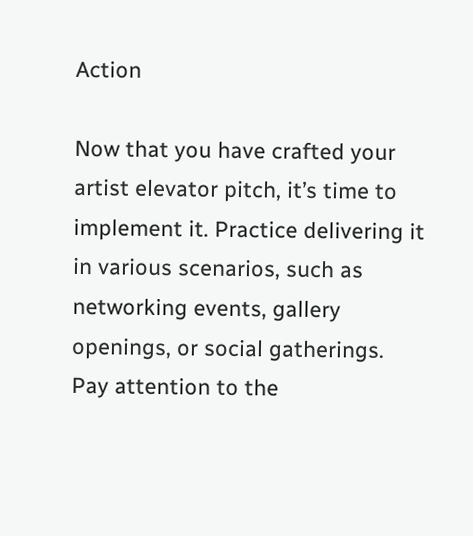Action

Now that you have crafted your artist elevator pitch, it’s time to implement it. Practice delivering it in various scenarios, such as networking events, gallery openings, or social gatherings. Pay attention to the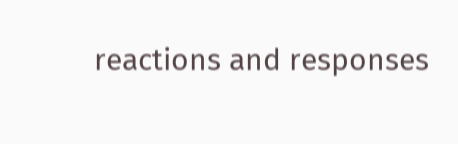reactions and responses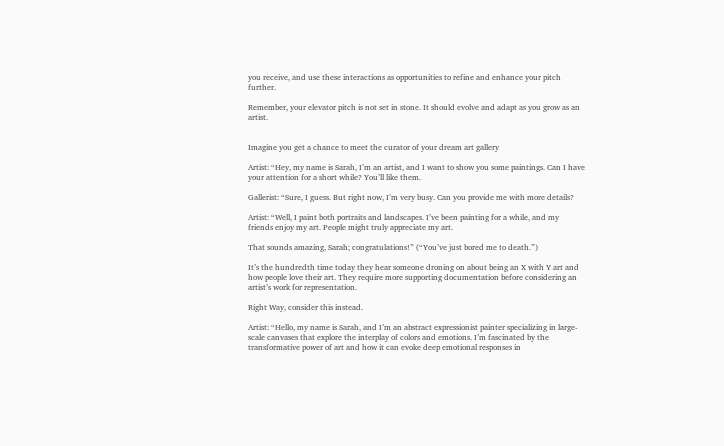you receive, and use these interactions as opportunities to refine and enhance your pitch further.

Remember, your elevator pitch is not set in stone. It should evolve and adapt as you grow as an artist.


Imagine you get a chance to meet the curator of your dream art gallery

Artist: “Hey, my name is Sarah, I’m an artist, and I want to show you some paintings. Can I have your attention for a short while? You’ll like them.

Gallerist: “Sure, I guess. But right now, I’m very busy. Can you provide me with more details?

Artist: “Well, I paint both portraits and landscapes. I’ve been painting for a while, and my friends enjoy my art. People might truly appreciate my art.

That sounds amazing, Sarah; congratulations!” (“You’ve just bored me to death.”)

It’s the hundredth time today they hear someone droning on about being an X with Y art and how people love their art. They require more supporting documentation before considering an artist’s work for representation.

Right Way, consider this instead.

Artist: “Hello, my name is Sarah, and I’m an abstract expressionist painter specializing in large-scale canvases that explore the interplay of colors and emotions. I’m fascinated by the transformative power of art and how it can evoke deep emotional responses in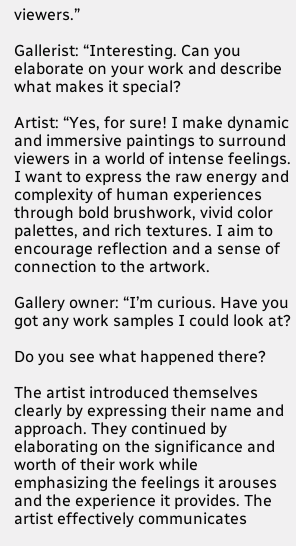viewers.”

Gallerist: “Interesting. Can you elaborate on your work and describe what makes it special?

Artist: “Yes, for sure! I make dynamic and immersive paintings to surround viewers in a world of intense feelings. I want to express the raw energy and complexity of human experiences through bold brushwork, vivid color palettes, and rich textures. I aim to encourage reflection and a sense of connection to the artwork.

Gallery owner: “I’m curious. Have you got any work samples I could look at?

Do you see what happened there?

The artist introduced themselves clearly by expressing their name and approach. They continued by elaborating on the significance and worth of their work while emphasizing the feelings it arouses and the experience it provides. The artist effectively communicates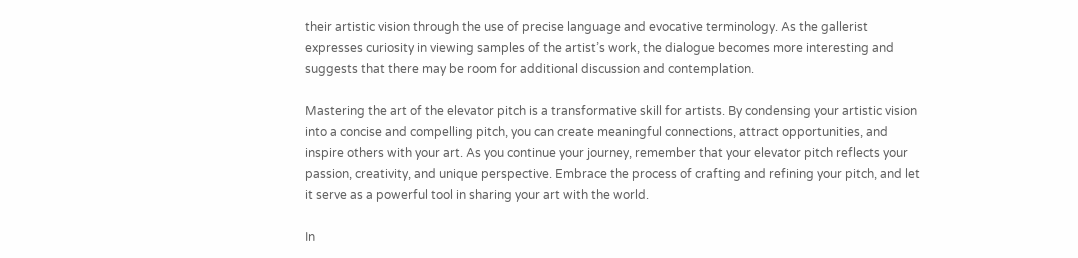their artistic vision through the use of precise language and evocative terminology. As the gallerist expresses curiosity in viewing samples of the artist’s work, the dialogue becomes more interesting and suggests that there may be room for additional discussion and contemplation.

Mastering the art of the elevator pitch is a transformative skill for artists. By condensing your artistic vision into a concise and compelling pitch, you can create meaningful connections, attract opportunities, and inspire others with your art. As you continue your journey, remember that your elevator pitch reflects your passion, creativity, and unique perspective. Embrace the process of crafting and refining your pitch, and let it serve as a powerful tool in sharing your art with the world.

In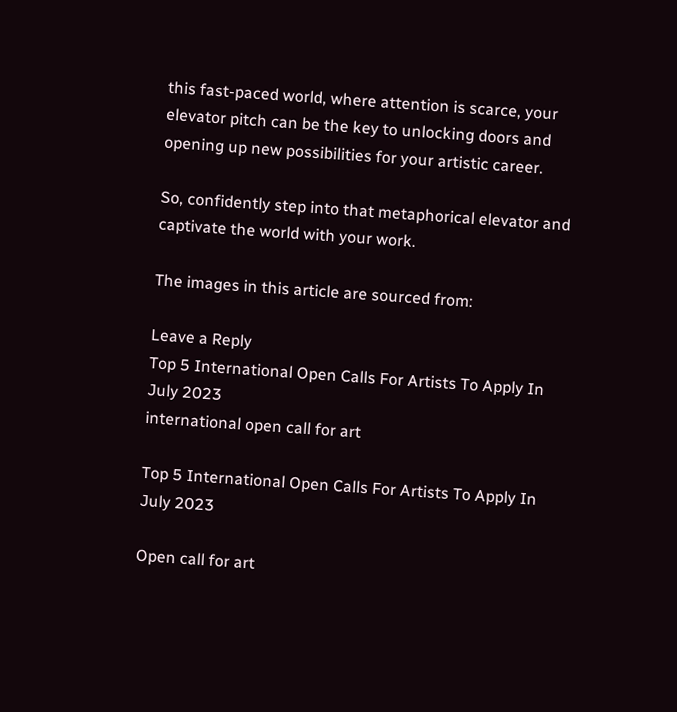this fast-paced world, where attention is scarce, your elevator pitch can be the key to unlocking doors and opening up new possibilities for your artistic career.

So, confidently step into that metaphorical elevator and captivate the world with your work.

The images in this article are sourced from:

Leave a Reply
Top 5 International Open Calls For Artists To Apply In July 2023
international open call for art

Top 5 International Open Calls For Artists To Apply In July 2023

Open call for art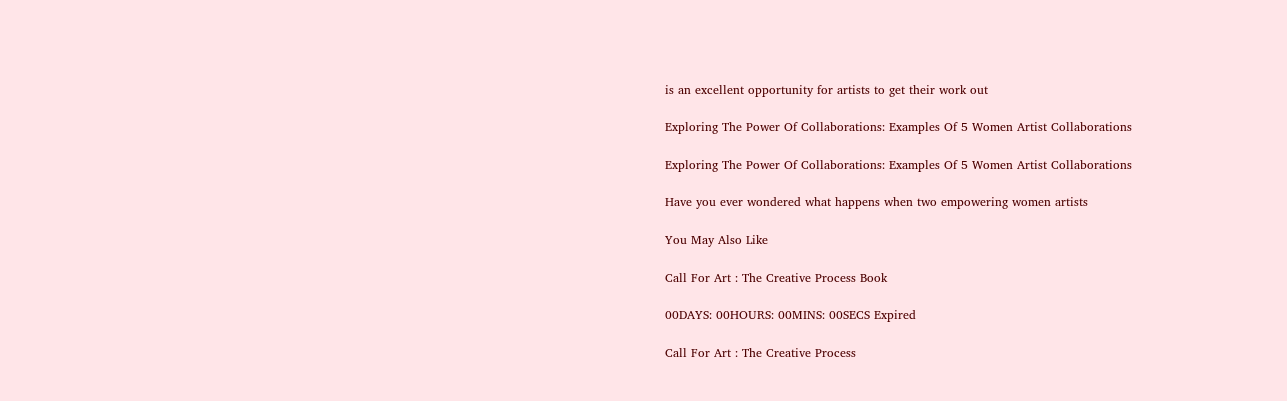is an excellent opportunity for artists to get their work out

Exploring The Power Of Collaborations: Examples Of 5 Women Artist Collaborations

Exploring The Power Of Collaborations: Examples Of 5 Women Artist Collaborations

Have you ever wondered what happens when two empowering women artists

You May Also Like

Call For Art : The Creative Process Book

00DAYS: 00HOURS: 00MINS: 00SECS Expired

Call For Art : The Creative Process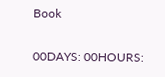Book

00DAYS: 00HOURS: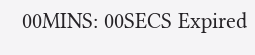00MINS: 00SECS Expired